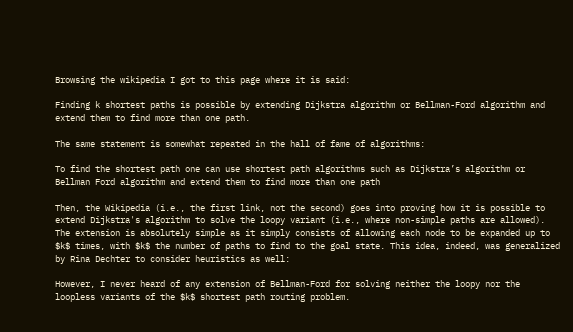Browsing the wikipedia I got to this page where it is said:

Finding k shortest paths is possible by extending Dijkstra algorithm or Bellman-Ford algorithm and extend them to find more than one path.

The same statement is somewhat repeated in the hall of fame of algorithms:

To find the shortest path one can use shortest path algorithms such as Dijkstra’s algorithm or Bellman Ford algorithm and extend them to find more than one path

Then, the Wikipedia (i.e., the first link, not the second) goes into proving how it is possible to extend Dijkstra's algorithm to solve the loopy variant (i.e., where non-simple paths are allowed). The extension is absolutely simple as it simply consists of allowing each node to be expanded up to $k$ times, with $k$ the number of paths to find to the goal state. This idea, indeed, was generalized by Rina Dechter to consider heuristics as well:

However, I never heard of any extension of Bellman-Ford for solving neither the loopy nor the loopless variants of the $k$ shortest path routing problem.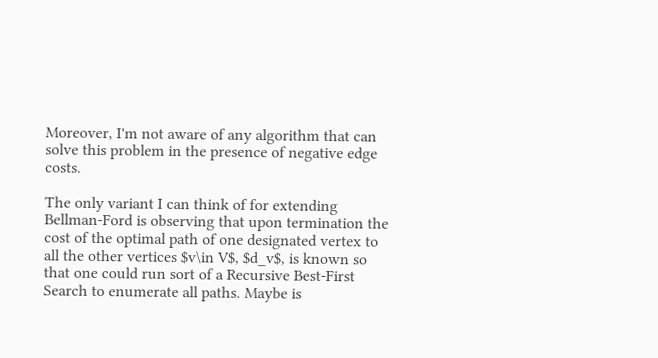Moreover, I'm not aware of any algorithm that can solve this problem in the presence of negative edge costs.

The only variant I can think of for extending Bellman-Ford is observing that upon termination the cost of the optimal path of one designated vertex to all the other vertices $v\in V$, $d_v$, is known so that one could run sort of a Recursive Best-First Search to enumerate all paths. Maybe is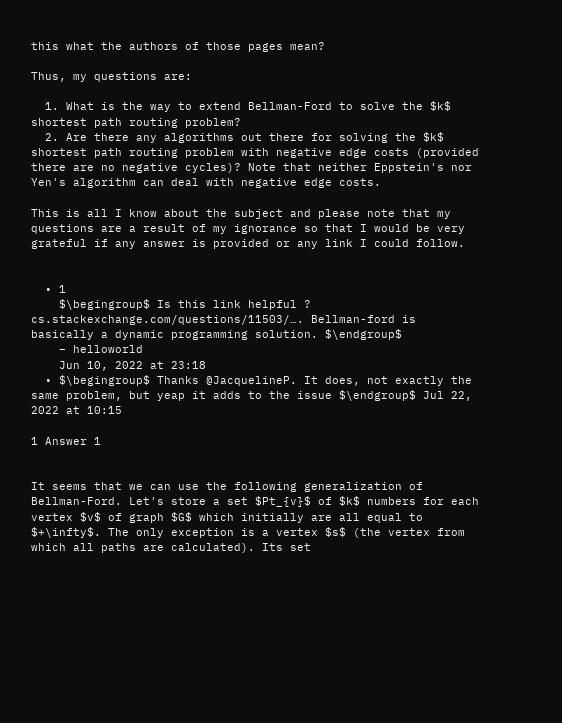this what the authors of those pages mean?

Thus, my questions are:

  1. What is the way to extend Bellman-Ford to solve the $k$ shortest path routing problem?
  2. Are there any algorithms out there for solving the $k$ shortest path routing problem with negative edge costs (provided there are no negative cycles)? Note that neither Eppstein's nor Yen's algorithm can deal with negative edge costs.

This is all I know about the subject and please note that my questions are a result of my ignorance so that I would be very grateful if any answer is provided or any link I could follow.


  • 1
    $\begingroup$ Is this link helpful ? cs.stackexchange.com/questions/11503/…. Bellman-ford is basically a dynamic programming solution. $\endgroup$
    – helloworld
    Jun 10, 2022 at 23:18
  • $\begingroup$ Thanks @JacquelineP. It does, not exactly the same problem, but yeap it adds to the issue $\endgroup$ Jul 22, 2022 at 10:15

1 Answer 1


It seems that we can use the following generalization of Bellman-Ford. Let's store a set $Pt_{v}$ of $k$ numbers for each vertex $v$ of graph $G$ which initially are all equal to $+\infty$. The only exception is a vertex $s$ (the vertex from which all paths are calculated). Its set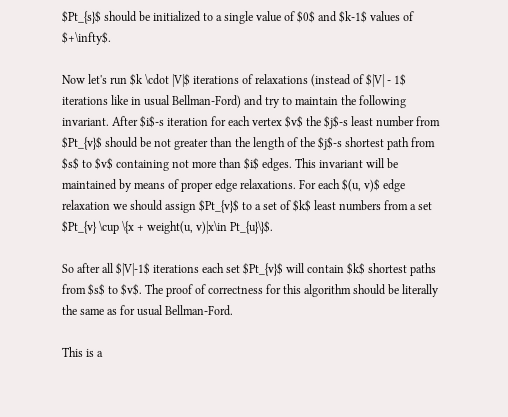$Pt_{s}$ should be initialized to a single value of $0$ and $k-1$ values of $+\infty$.

Now let's run $k \cdot |V|$ iterations of relaxations (instead of $|V| - 1$ iterations like in usual Bellman-Ford) and try to maintain the following invariant. After $i$-s iteration for each vertex $v$ the $j$-s least number from $Pt_{v}$ should be not greater than the length of the $j$-s shortest path from $s$ to $v$ containing not more than $i$ edges. This invariant will be maintained by means of proper edge relaxations. For each $(u, v)$ edge relaxation we should assign $Pt_{v}$ to a set of $k$ least numbers from a set $Pt_{v} \cup \{x + weight(u, v)|x\in Pt_{u}\}$.

So after all $|V|-1$ iterations each set $Pt_{v}$ will contain $k$ shortest paths from $s$ to $v$. The proof of correctness for this algorithm should be literally the same as for usual Bellman-Ford.

This is a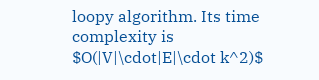loopy algorithm. Its time complexity is $O(|V|\cdot|E|\cdot k^2)$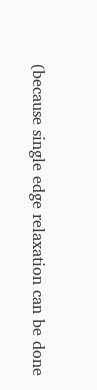(because single edge relaxation can be done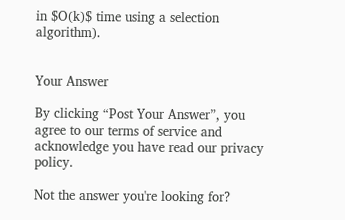in $O(k)$ time using a selection algorithm).


Your Answer

By clicking “Post Your Answer”, you agree to our terms of service and acknowledge you have read our privacy policy.

Not the answer you're looking for?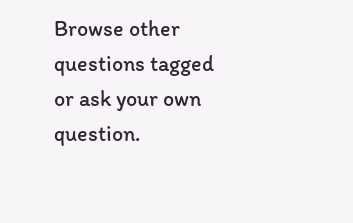Browse other questions tagged or ask your own question.